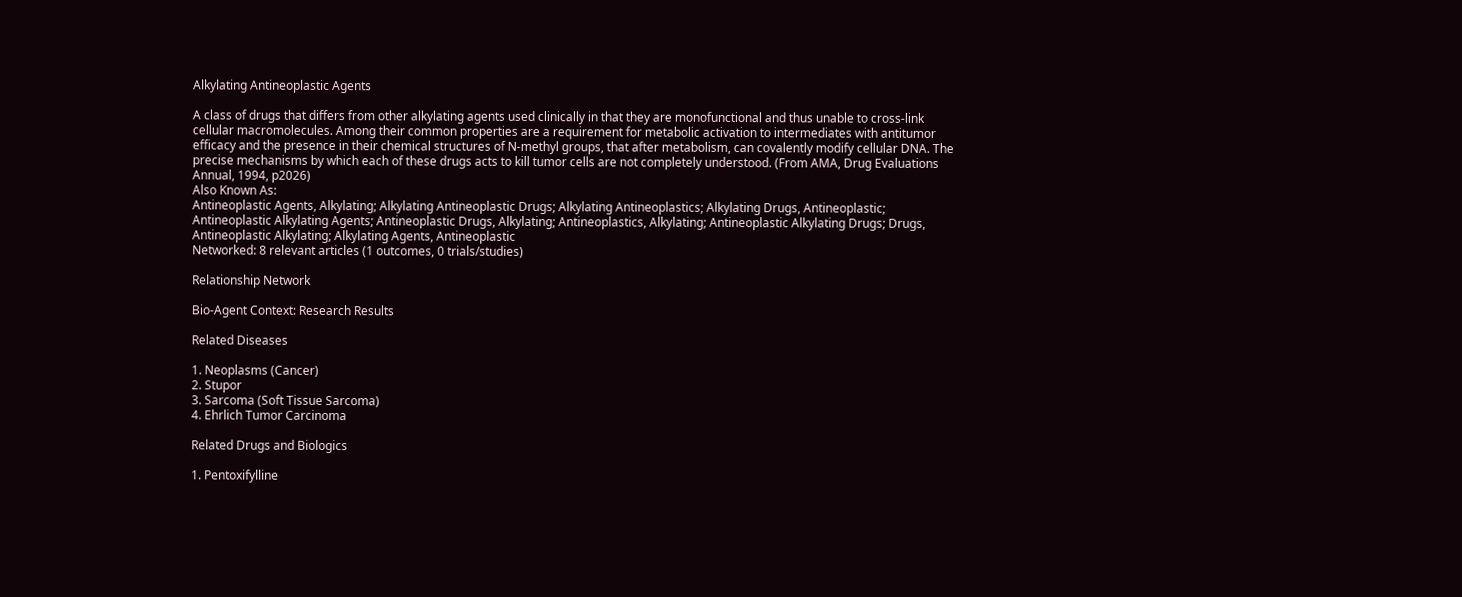Alkylating Antineoplastic Agents

A class of drugs that differs from other alkylating agents used clinically in that they are monofunctional and thus unable to cross-link cellular macromolecules. Among their common properties are a requirement for metabolic activation to intermediates with antitumor efficacy and the presence in their chemical structures of N-methyl groups, that after metabolism, can covalently modify cellular DNA. The precise mechanisms by which each of these drugs acts to kill tumor cells are not completely understood. (From AMA, Drug Evaluations Annual, 1994, p2026)
Also Known As:
Antineoplastic Agents, Alkylating; Alkylating Antineoplastic Drugs; Alkylating Antineoplastics; Alkylating Drugs, Antineoplastic; Antineoplastic Alkylating Agents; Antineoplastic Drugs, Alkylating; Antineoplastics, Alkylating; Antineoplastic Alkylating Drugs; Drugs, Antineoplastic Alkylating; Alkylating Agents, Antineoplastic
Networked: 8 relevant articles (1 outcomes, 0 trials/studies)

Relationship Network

Bio-Agent Context: Research Results

Related Diseases

1. Neoplasms (Cancer)
2. Stupor
3. Sarcoma (Soft Tissue Sarcoma)
4. Ehrlich Tumor Carcinoma

Related Drugs and Biologics

1. Pentoxifylline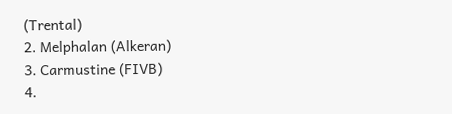(Trental)
2. Melphalan (Alkeran)
3. Carmustine (FIVB)
4.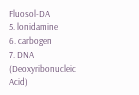Fluosol-DA
5. lonidamine
6. carbogen
7. DNA (Deoxyribonucleic Acid)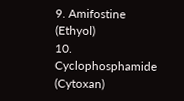9. Amifostine (Ethyol)
10. Cyclophosphamide (Cytoxan)